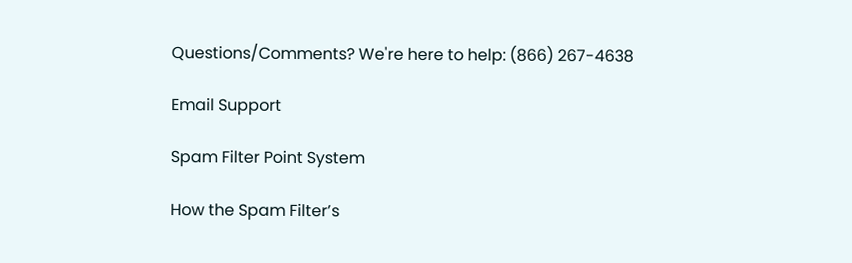Questions/Comments? We're here to help: (866) 267-4638

Email Support

Spam Filter Point System

How the Spam Filter’s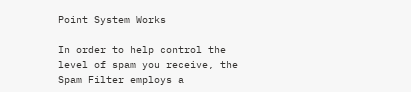Point System Works

In order to help control the level of spam you receive, the Spam Filter employs a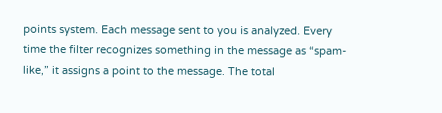points system. Each message sent to you is analyzed. Every time the filter recognizes something in the message as “spam-like,” it assigns a point to the message. The total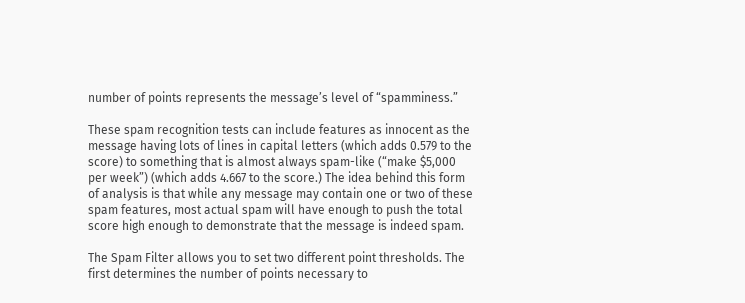number of points represents the message’s level of “spamminess.”

These spam recognition tests can include features as innocent as the message having lots of lines in capital letters (which adds 0.579 to the score) to something that is almost always spam-like (“make $5,000 per week”) (which adds 4.667 to the score.) The idea behind this form of analysis is that while any message may contain one or two of these spam features, most actual spam will have enough to push the total score high enough to demonstrate that the message is indeed spam.

The Spam Filter allows you to set two different point thresholds. The first determines the number of points necessary to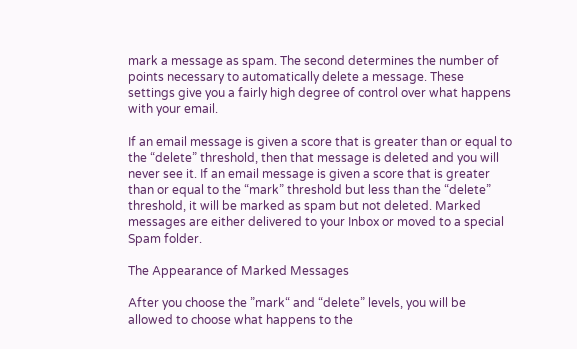mark a message as spam. The second determines the number of points necessary to automatically delete a message. These settings give you a fairly high degree of control over what happens with your email.

If an email message is given a score that is greater than or equal to the “delete” threshold, then that message is deleted and you will never see it. If an email message is given a score that is greater than or equal to the “mark” threshold but less than the “delete” threshold, it will be marked as spam but not deleted. Marked messages are either delivered to your Inbox or moved to a special Spam folder.

The Appearance of Marked Messages

After you choose the ”mark“ and “delete” levels, you will be allowed to choose what happens to the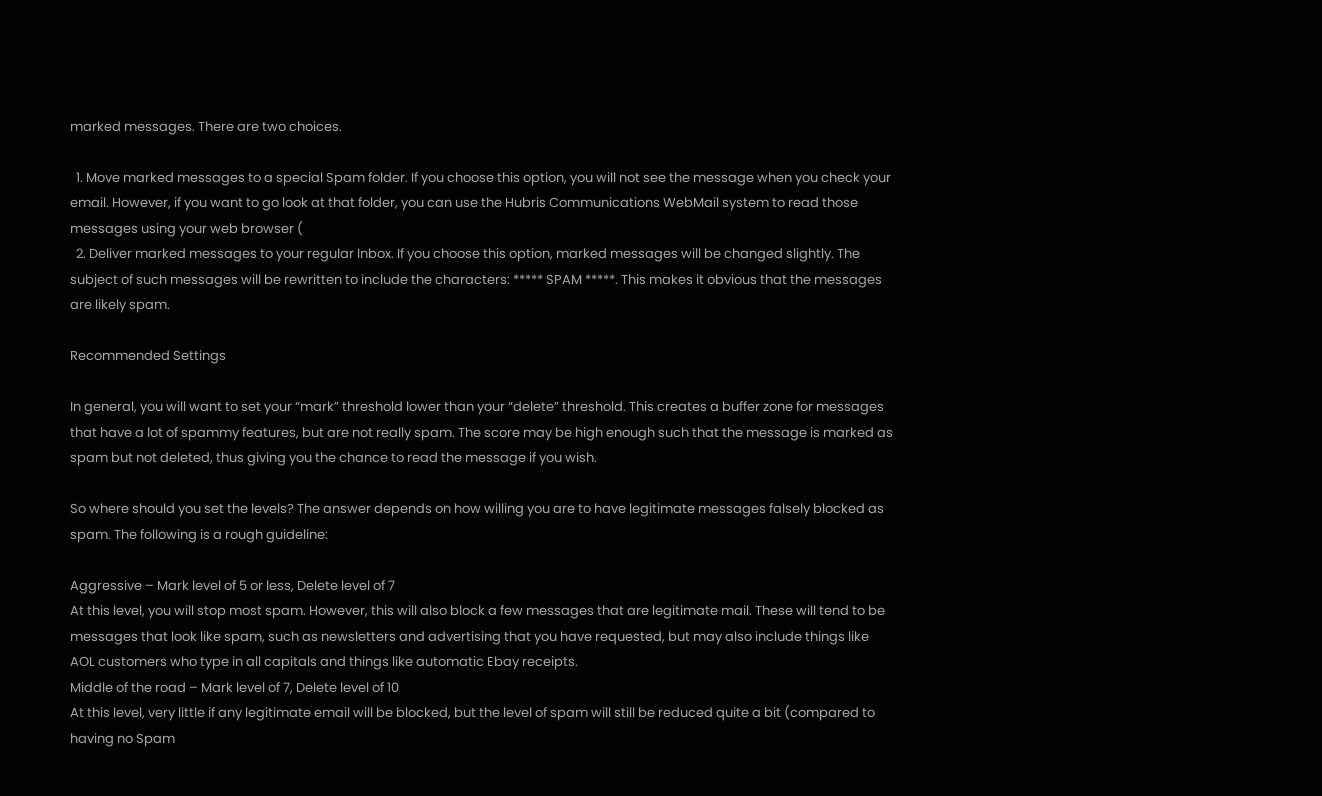marked messages. There are two choices.

  1. Move marked messages to a special Spam folder. If you choose this option, you will not see the message when you check your email. However, if you want to go look at that folder, you can use the Hubris Communications WebMail system to read those messages using your web browser (
  2. Deliver marked messages to your regular Inbox. If you choose this option, marked messages will be changed slightly. The subject of such messages will be rewritten to include the characters: ***** SPAM *****. This makes it obvious that the messages are likely spam.

Recommended Settings

In general, you will want to set your “mark” threshold lower than your “delete” threshold. This creates a buffer zone for messages that have a lot of spammy features, but are not really spam. The score may be high enough such that the message is marked as spam but not deleted, thus giving you the chance to read the message if you wish.

So where should you set the levels? The answer depends on how willing you are to have legitimate messages falsely blocked as spam. The following is a rough guideline:

Aggressive – Mark level of 5 or less, Delete level of 7
At this level, you will stop most spam. However, this will also block a few messages that are legitimate mail. These will tend to be messages that look like spam, such as newsletters and advertising that you have requested, but may also include things like AOL customers who type in all capitals and things like automatic Ebay receipts.
Middle of the road – Mark level of 7, Delete level of 10
At this level, very little if any legitimate email will be blocked, but the level of spam will still be reduced quite a bit (compared to having no Spam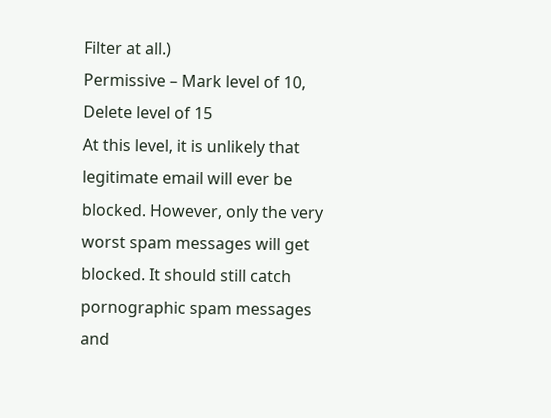Filter at all.)
Permissive – Mark level of 10, Delete level of 15
At this level, it is unlikely that legitimate email will ever be blocked. However, only the very worst spam messages will get blocked. It should still catch pornographic spam messages and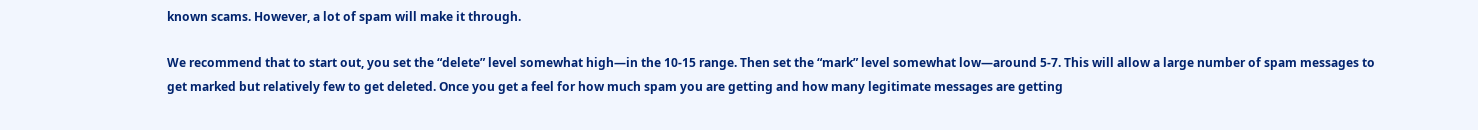known scams. However, a lot of spam will make it through.

We recommend that to start out, you set the “delete” level somewhat high—in the 10-15 range. Then set the “mark” level somewhat low—around 5-7. This will allow a large number of spam messages to get marked but relatively few to get deleted. Once you get a feel for how much spam you are getting and how many legitimate messages are getting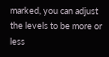marked, you can adjust the levels to be more or less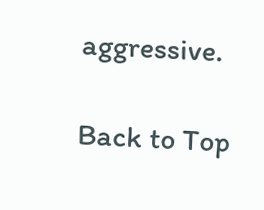aggressive.

Back to Top